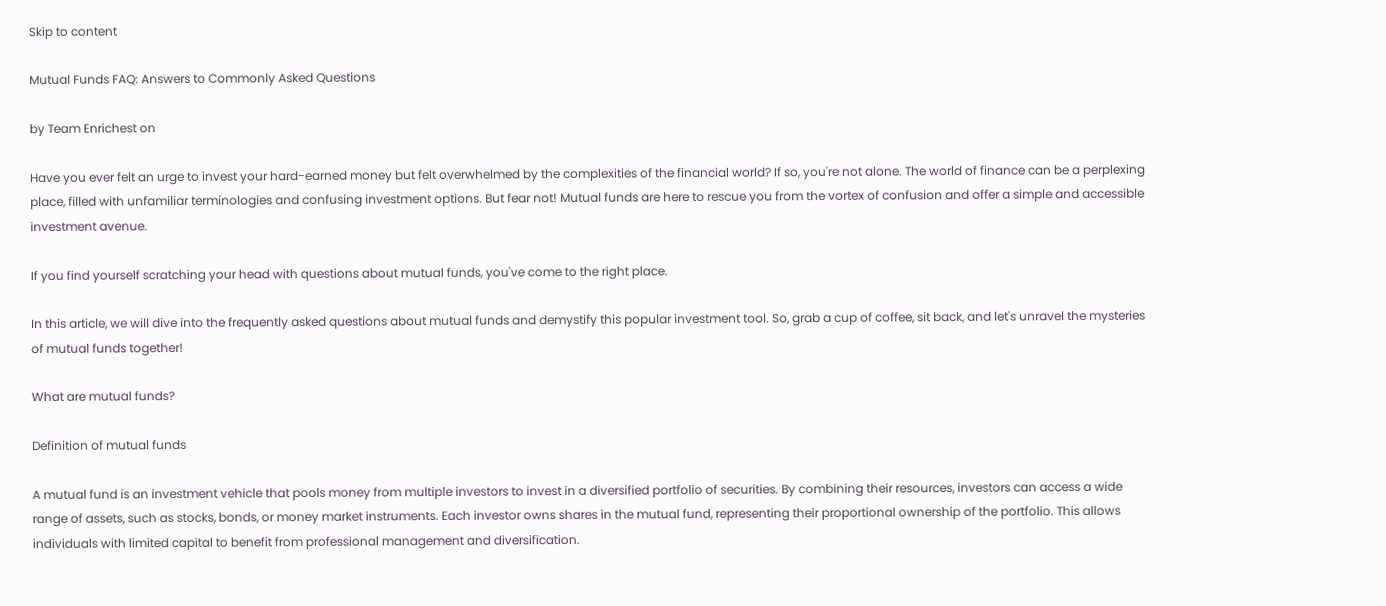Skip to content

Mutual Funds FAQ: Answers to Commonly Asked Questions

by Team Enrichest on

Have you ever felt an urge to invest your hard-earned money but felt overwhelmed by the complexities of the financial world? If so, you're not alone. The world of finance can be a perplexing place, filled with unfamiliar terminologies and confusing investment options. But fear not! Mutual funds are here to rescue you from the vortex of confusion and offer a simple and accessible investment avenue.

If you find yourself scratching your head with questions about mutual funds, you've come to the right place.

In this article, we will dive into the frequently asked questions about mutual funds and demystify this popular investment tool. So, grab a cup of coffee, sit back, and let's unravel the mysteries of mutual funds together!

What are mutual funds?

Definition of mutual funds

A mutual fund is an investment vehicle that pools money from multiple investors to invest in a diversified portfolio of securities. By combining their resources, investors can access a wide range of assets, such as stocks, bonds, or money market instruments. Each investor owns shares in the mutual fund, representing their proportional ownership of the portfolio. This allows individuals with limited capital to benefit from professional management and diversification.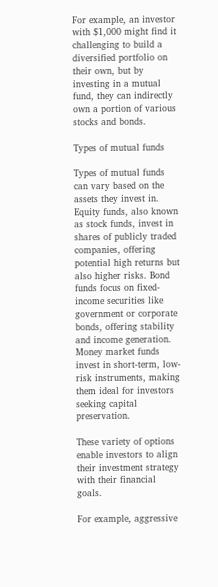For example, an investor with $1,000 might find it challenging to build a diversified portfolio on their own, but by investing in a mutual fund, they can indirectly own a portion of various stocks and bonds.

Types of mutual funds

Types of mutual funds can vary based on the assets they invest in. Equity funds, also known as stock funds, invest in shares of publicly traded companies, offering potential high returns but also higher risks. Bond funds focus on fixed-income securities like government or corporate bonds, offering stability and income generation. Money market funds invest in short-term, low-risk instruments, making them ideal for investors seeking capital preservation.

These variety of options enable investors to align their investment strategy with their financial goals.

For example, aggressive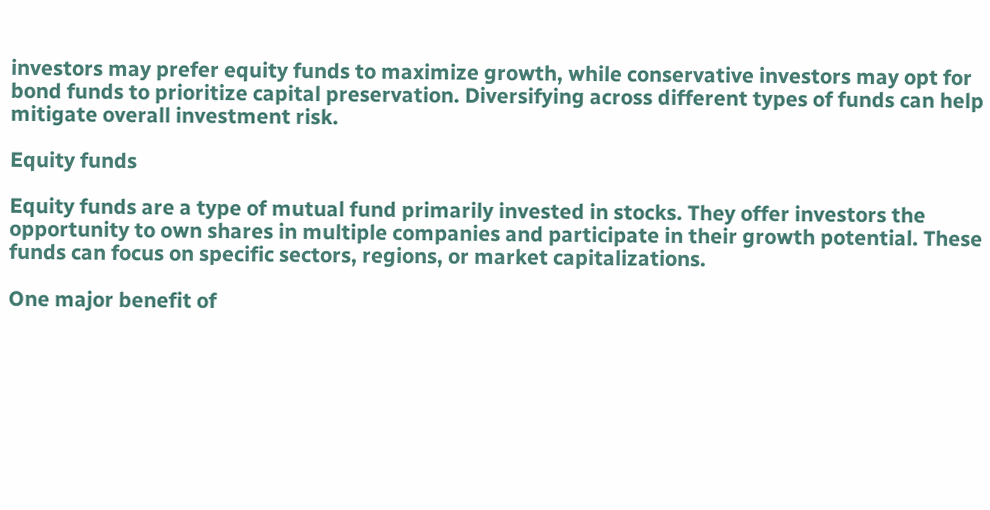investors may prefer equity funds to maximize growth, while conservative investors may opt for bond funds to prioritize capital preservation. Diversifying across different types of funds can help mitigate overall investment risk.

Equity funds

Equity funds are a type of mutual fund primarily invested in stocks. They offer investors the opportunity to own shares in multiple companies and participate in their growth potential. These funds can focus on specific sectors, regions, or market capitalizations.

One major benefit of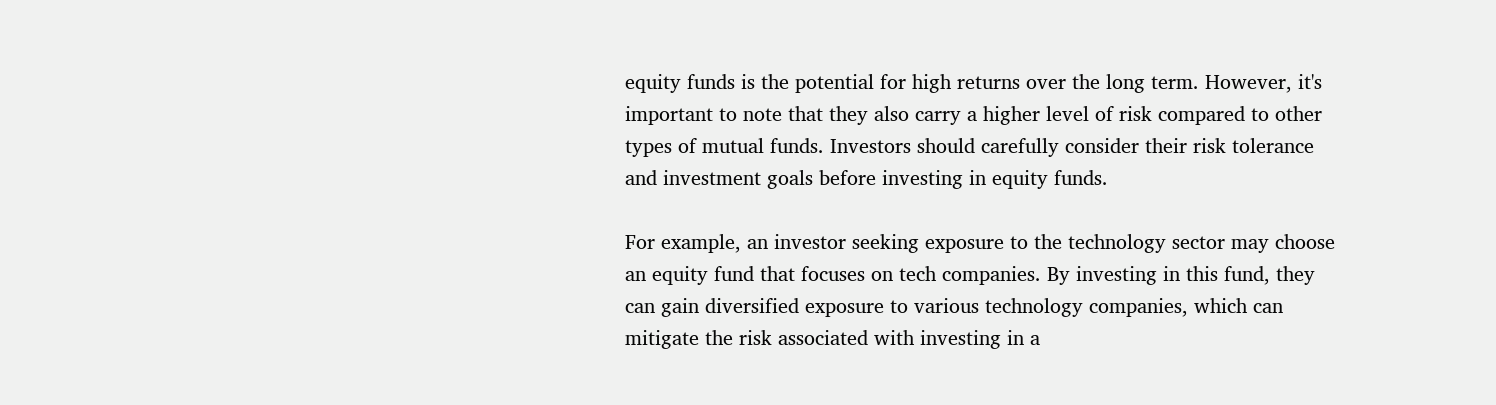equity funds is the potential for high returns over the long term. However, it's important to note that they also carry a higher level of risk compared to other types of mutual funds. Investors should carefully consider their risk tolerance and investment goals before investing in equity funds.

For example, an investor seeking exposure to the technology sector may choose an equity fund that focuses on tech companies. By investing in this fund, they can gain diversified exposure to various technology companies, which can mitigate the risk associated with investing in a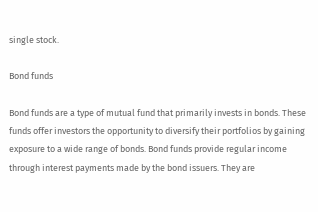single stock.

Bond funds

Bond funds are a type of mutual fund that primarily invests in bonds. These funds offer investors the opportunity to diversify their portfolios by gaining exposure to a wide range of bonds. Bond funds provide regular income through interest payments made by the bond issuers. They are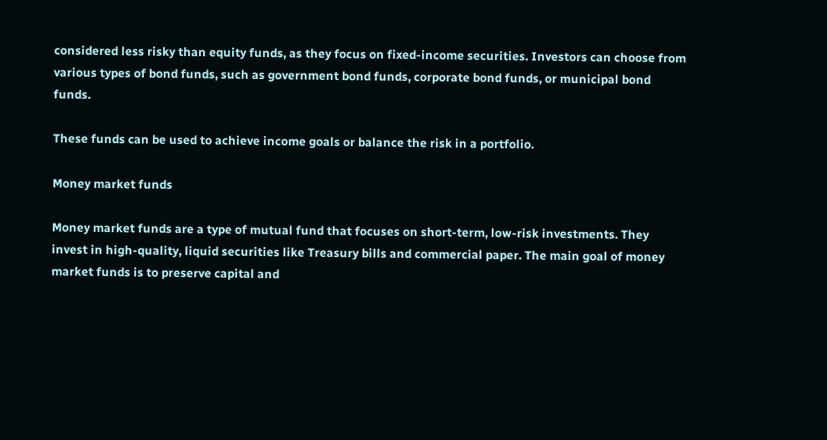considered less risky than equity funds, as they focus on fixed-income securities. Investors can choose from various types of bond funds, such as government bond funds, corporate bond funds, or municipal bond funds.

These funds can be used to achieve income goals or balance the risk in a portfolio.

Money market funds

Money market funds are a type of mutual fund that focuses on short-term, low-risk investments. They invest in high-quality, liquid securities like Treasury bills and commercial paper. The main goal of money market funds is to preserve capital and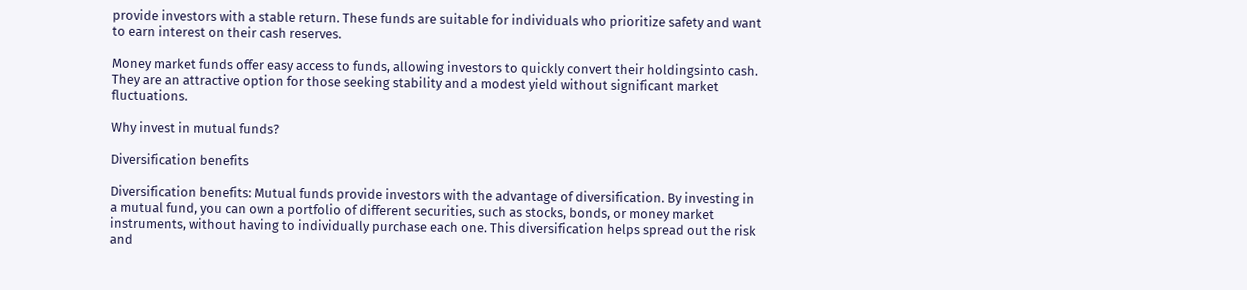provide investors with a stable return. These funds are suitable for individuals who prioritize safety and want to earn interest on their cash reserves.

Money market funds offer easy access to funds, allowing investors to quickly convert their holdingsinto cash. They are an attractive option for those seeking stability and a modest yield without significant market fluctuations.

Why invest in mutual funds?

Diversification benefits

Diversification benefits: Mutual funds provide investors with the advantage of diversification. By investing in a mutual fund, you can own a portfolio of different securities, such as stocks, bonds, or money market instruments, without having to individually purchase each one. This diversification helps spread out the risk and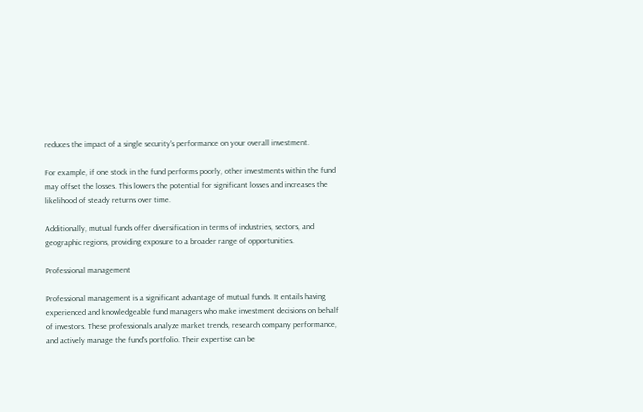reduces the impact of a single security's performance on your overall investment.

For example, if one stock in the fund performs poorly, other investments within the fund may offset the losses. This lowers the potential for significant losses and increases the likelihood of steady returns over time.

Additionally, mutual funds offer diversification in terms of industries, sectors, and geographic regions, providing exposure to a broader range of opportunities.

Professional management

Professional management is a significant advantage of mutual funds. It entails having experienced and knowledgeable fund managers who make investment decisions on behalf of investors. These professionals analyze market trends, research company performance, and actively manage the fund's portfolio. Their expertise can be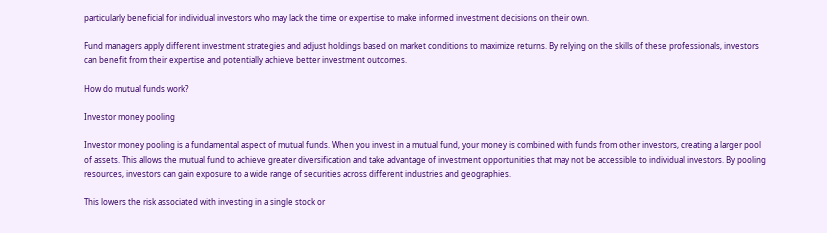particularly beneficial for individual investors who may lack the time or expertise to make informed investment decisions on their own.

Fund managers apply different investment strategies and adjust holdings based on market conditions to maximize returns. By relying on the skills of these professionals, investors can benefit from their expertise and potentially achieve better investment outcomes.

How do mutual funds work?

Investor money pooling

Investor money pooling is a fundamental aspect of mutual funds. When you invest in a mutual fund, your money is combined with funds from other investors, creating a larger pool of assets. This allows the mutual fund to achieve greater diversification and take advantage of investment opportunities that may not be accessible to individual investors. By pooling resources, investors can gain exposure to a wide range of securities across different industries and geographies.

This lowers the risk associated with investing in a single stock or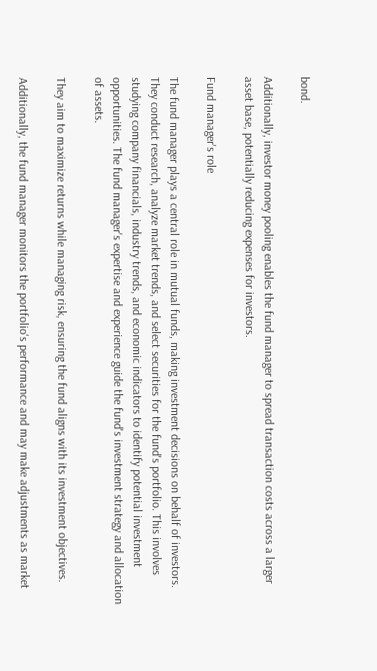bond.

Additionally, investor money pooling enables the fund manager to spread transaction costs across a larger asset base, potentially reducing expenses for investors.

Fund manager's role

The fund manager plays a central role in mutual funds, making investment decisions on behalf of investors. They conduct research, analyze market trends, and select securities for the fund's portfolio. This involves studying company financials, industry trends, and economic indicators to identify potential investment opportunities. The fund manager's expertise and experience guide the fund's investment strategy and allocation of assets.

They aim to maximize returns while managing risk, ensuring the fund aligns with its investment objectives.

Additionally, the fund manager monitors the portfolio's performance and may make adjustments as market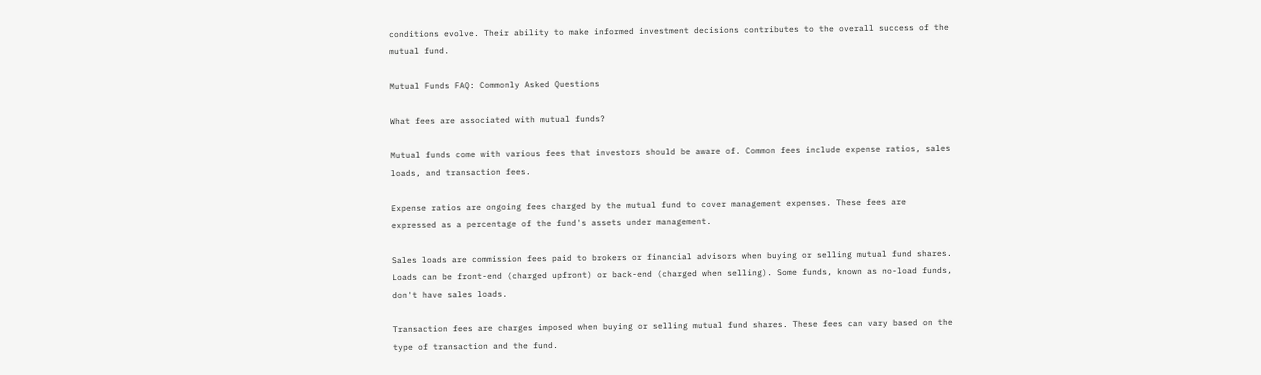conditions evolve. Their ability to make informed investment decisions contributes to the overall success of the mutual fund.

Mutual Funds FAQ: Commonly Asked Questions

What fees are associated with mutual funds?

Mutual funds come with various fees that investors should be aware of. Common fees include expense ratios, sales loads, and transaction fees.

Expense ratios are ongoing fees charged by the mutual fund to cover management expenses. These fees are expressed as a percentage of the fund's assets under management.

Sales loads are commission fees paid to brokers or financial advisors when buying or selling mutual fund shares. Loads can be front-end (charged upfront) or back-end (charged when selling). Some funds, known as no-load funds, don't have sales loads.

Transaction fees are charges imposed when buying or selling mutual fund shares. These fees can vary based on the type of transaction and the fund.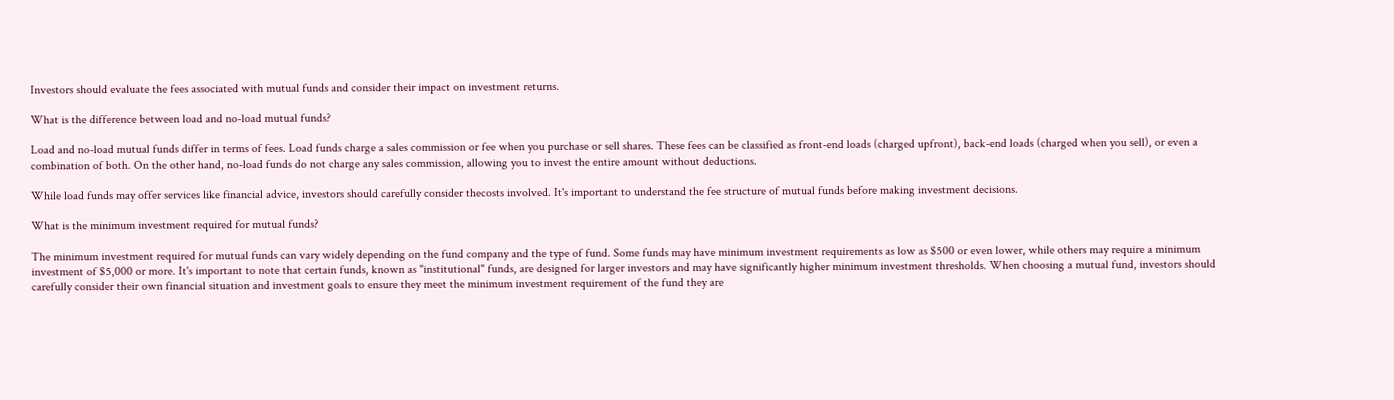Investors should evaluate the fees associated with mutual funds and consider their impact on investment returns.

What is the difference between load and no-load mutual funds?

Load and no-load mutual funds differ in terms of fees. Load funds charge a sales commission or fee when you purchase or sell shares. These fees can be classified as front-end loads (charged upfront), back-end loads (charged when you sell), or even a combination of both. On the other hand, no-load funds do not charge any sales commission, allowing you to invest the entire amount without deductions.

While load funds may offer services like financial advice, investors should carefully consider thecosts involved. It's important to understand the fee structure of mutual funds before making investment decisions.

What is the minimum investment required for mutual funds?

The minimum investment required for mutual funds can vary widely depending on the fund company and the type of fund. Some funds may have minimum investment requirements as low as $500 or even lower, while others may require a minimum investment of $5,000 or more. It's important to note that certain funds, known as "institutional" funds, are designed for larger investors and may have significantly higher minimum investment thresholds. When choosing a mutual fund, investors should carefully consider their own financial situation and investment goals to ensure they meet the minimum investment requirement of the fund they are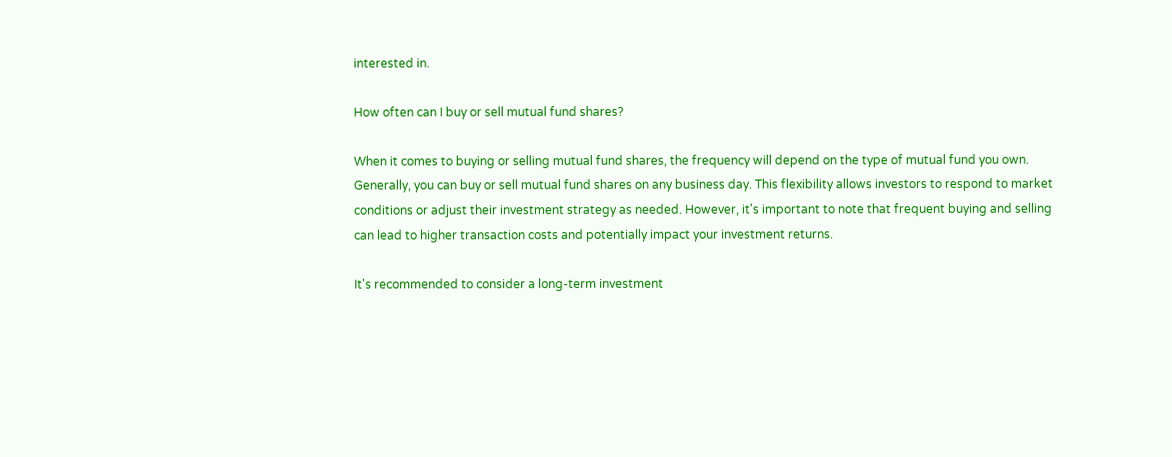interested in.

How often can I buy or sell mutual fund shares?

When it comes to buying or selling mutual fund shares, the frequency will depend on the type of mutual fund you own. Generally, you can buy or sell mutual fund shares on any business day. This flexibility allows investors to respond to market conditions or adjust their investment strategy as needed. However, it's important to note that frequent buying and selling can lead to higher transaction costs and potentially impact your investment returns.

It's recommended to consider a long-term investment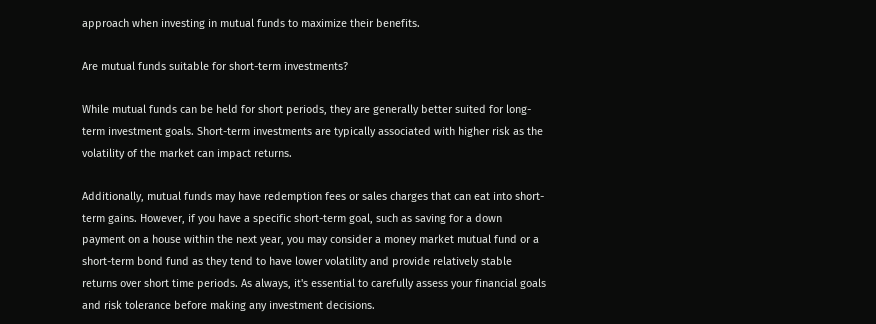approach when investing in mutual funds to maximize their benefits.

Are mutual funds suitable for short-term investments?

While mutual funds can be held for short periods, they are generally better suited for long-term investment goals. Short-term investments are typically associated with higher risk as the volatility of the market can impact returns.

Additionally, mutual funds may have redemption fees or sales charges that can eat into short-term gains. However, if you have a specific short-term goal, such as saving for a down payment on a house within the next year, you may consider a money market mutual fund or a short-term bond fund as they tend to have lower volatility and provide relatively stable returns over short time periods. As always, it's essential to carefully assess your financial goals and risk tolerance before making any investment decisions.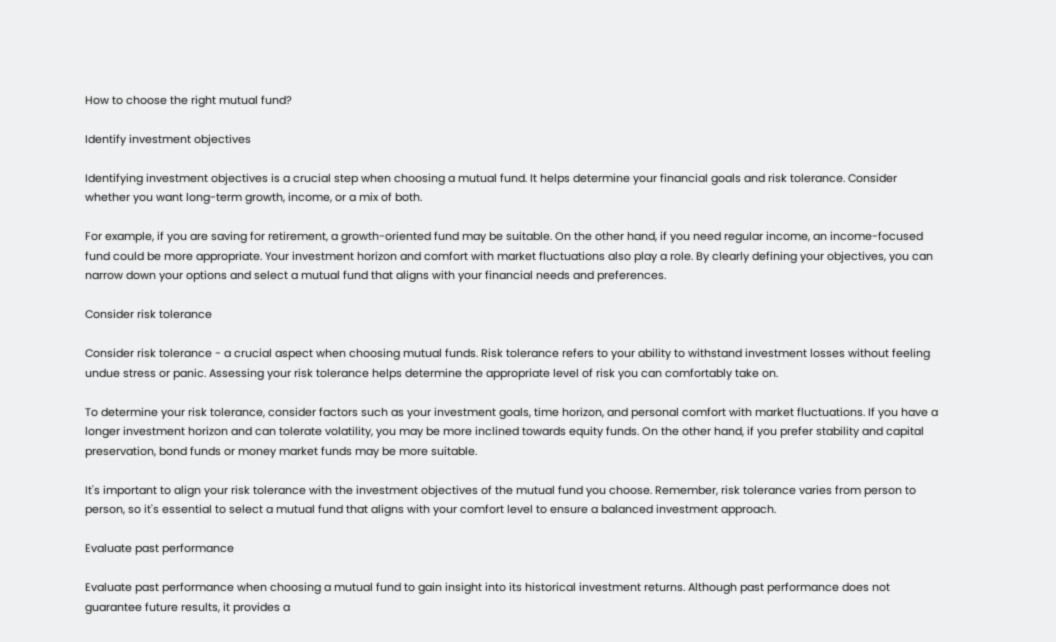How to choose the right mutual fund?

Identify investment objectives

Identifying investment objectives is a crucial step when choosing a mutual fund. It helps determine your financial goals and risk tolerance. Consider whether you want long-term growth, income, or a mix of both.

For example, if you are saving for retirement, a growth-oriented fund may be suitable. On the other hand, if you need regular income, an income-focused fund could be more appropriate. Your investment horizon and comfort with market fluctuations also play a role. By clearly defining your objectives, you can narrow down your options and select a mutual fund that aligns with your financial needs and preferences.

Consider risk tolerance

Consider risk tolerance - a crucial aspect when choosing mutual funds. Risk tolerance refers to your ability to withstand investment losses without feeling undue stress or panic. Assessing your risk tolerance helps determine the appropriate level of risk you can comfortably take on.

To determine your risk tolerance, consider factors such as your investment goals, time horizon, and personal comfort with market fluctuations. If you have a longer investment horizon and can tolerate volatility, you may be more inclined towards equity funds. On the other hand, if you prefer stability and capital preservation, bond funds or money market funds may be more suitable.

It's important to align your risk tolerance with the investment objectives of the mutual fund you choose. Remember, risk tolerance varies from person to person, so it's essential to select a mutual fund that aligns with your comfort level to ensure a balanced investment approach.

Evaluate past performance

Evaluate past performance when choosing a mutual fund to gain insight into its historical investment returns. Although past performance does not guarantee future results, it provides a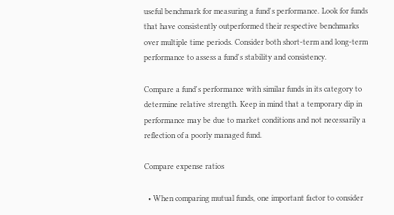useful benchmark for measuring a fund's performance. Look for funds that have consistently outperformed their respective benchmarks over multiple time periods. Consider both short-term and long-term performance to assess a fund's stability and consistency.

Compare a fund's performance with similar funds in its category to determine relative strength. Keep in mind that a temporary dip in performance may be due to market conditions and not necessarily a reflection of a poorly managed fund.

Compare expense ratios

  • When comparing mutual funds, one important factor to consider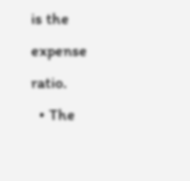is the expense ratio.
  • The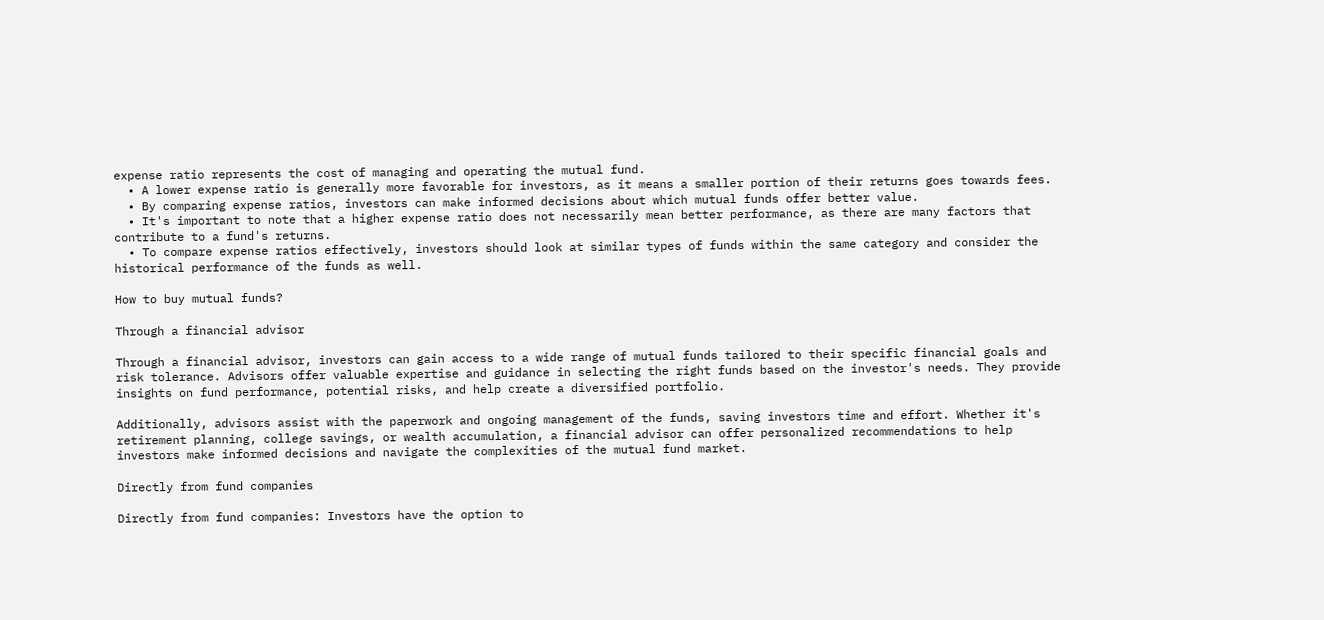expense ratio represents the cost of managing and operating the mutual fund.
  • A lower expense ratio is generally more favorable for investors, as it means a smaller portion of their returns goes towards fees.
  • By comparing expense ratios, investors can make informed decisions about which mutual funds offer better value.
  • It's important to note that a higher expense ratio does not necessarily mean better performance, as there are many factors that contribute to a fund's returns.
  • To compare expense ratios effectively, investors should look at similar types of funds within the same category and consider the historical performance of the funds as well.

How to buy mutual funds?

Through a financial advisor

Through a financial advisor, investors can gain access to a wide range of mutual funds tailored to their specific financial goals and risk tolerance. Advisors offer valuable expertise and guidance in selecting the right funds based on the investor's needs. They provide insights on fund performance, potential risks, and help create a diversified portfolio.

Additionally, advisors assist with the paperwork and ongoing management of the funds, saving investors time and effort. Whether it's retirement planning, college savings, or wealth accumulation, a financial advisor can offer personalized recommendations to help investors make informed decisions and navigate the complexities of the mutual fund market.

Directly from fund companies

Directly from fund companies: Investors have the option to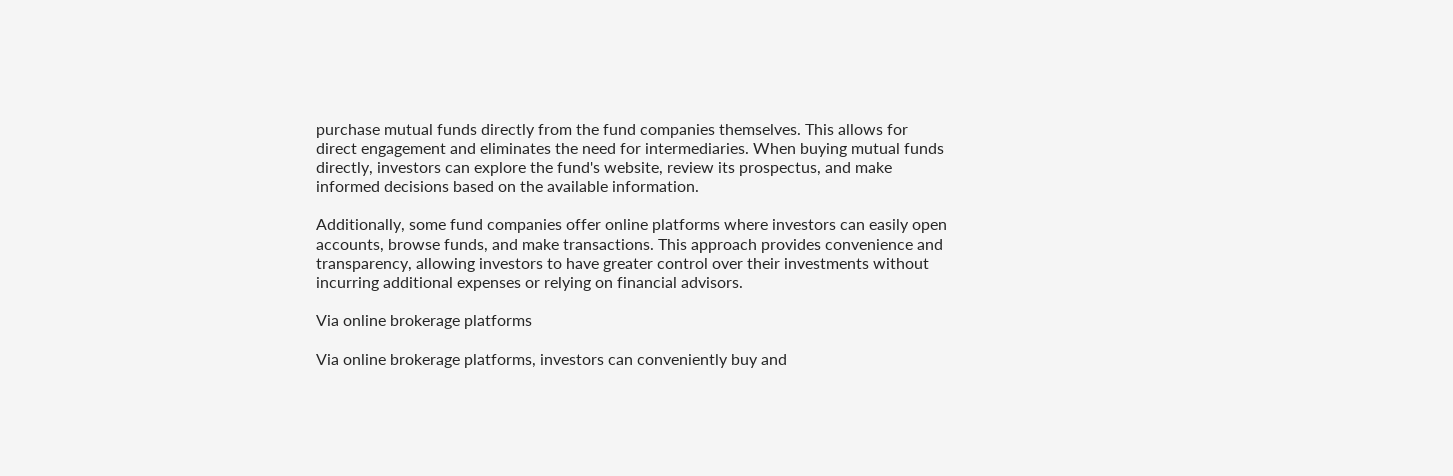purchase mutual funds directly from the fund companies themselves. This allows for direct engagement and eliminates the need for intermediaries. When buying mutual funds directly, investors can explore the fund's website, review its prospectus, and make informed decisions based on the available information.

Additionally, some fund companies offer online platforms where investors can easily open accounts, browse funds, and make transactions. This approach provides convenience and transparency, allowing investors to have greater control over their investments without incurring additional expenses or relying on financial advisors.

Via online brokerage platforms

Via online brokerage platforms, investors can conveniently buy and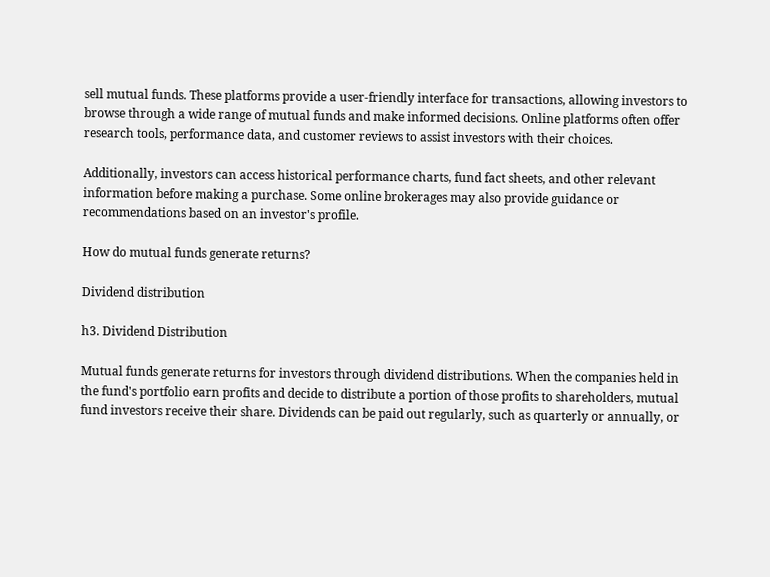sell mutual funds. These platforms provide a user-friendly interface for transactions, allowing investors to browse through a wide range of mutual funds and make informed decisions. Online platforms often offer research tools, performance data, and customer reviews to assist investors with their choices.

Additionally, investors can access historical performance charts, fund fact sheets, and other relevant information before making a purchase. Some online brokerages may also provide guidance or recommendations based on an investor's profile.

How do mutual funds generate returns?

Dividend distribution

h3. Dividend Distribution

Mutual funds generate returns for investors through dividend distributions. When the companies held in the fund's portfolio earn profits and decide to distribute a portion of those profits to shareholders, mutual fund investors receive their share. Dividends can be paid out regularly, such as quarterly or annually, or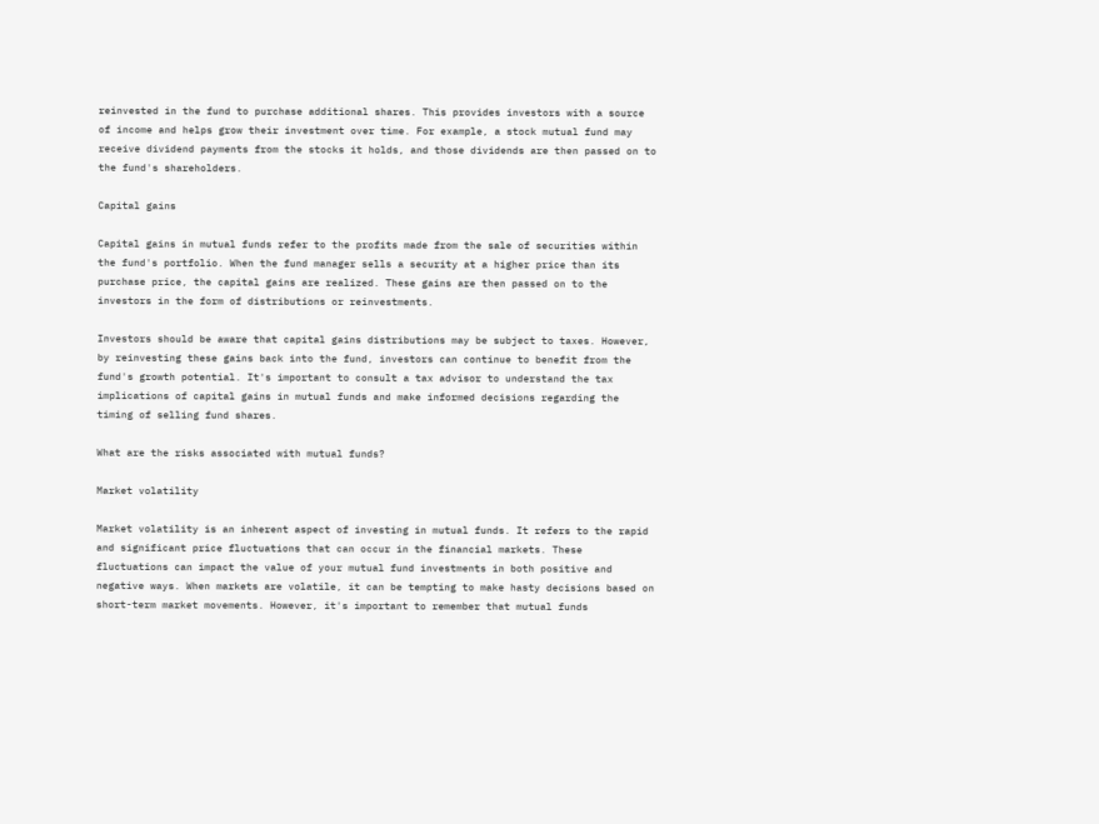reinvested in the fund to purchase additional shares. This provides investors with a source of income and helps grow their investment over time. For example, a stock mutual fund may receive dividend payments from the stocks it holds, and those dividends are then passed on to the fund's shareholders.

Capital gains

Capital gains in mutual funds refer to the profits made from the sale of securities within the fund's portfolio. When the fund manager sells a security at a higher price than its purchase price, the capital gains are realized. These gains are then passed on to the investors in the form of distributions or reinvestments.

Investors should be aware that capital gains distributions may be subject to taxes. However, by reinvesting these gains back into the fund, investors can continue to benefit from the fund's growth potential. It's important to consult a tax advisor to understand the tax implications of capital gains in mutual funds and make informed decisions regarding the timing of selling fund shares.

What are the risks associated with mutual funds?

Market volatility

Market volatility is an inherent aspect of investing in mutual funds. It refers to the rapid and significant price fluctuations that can occur in the financial markets. These fluctuations can impact the value of your mutual fund investments in both positive and negative ways. When markets are volatile, it can be tempting to make hasty decisions based on short-term market movements. However, it's important to remember that mutual funds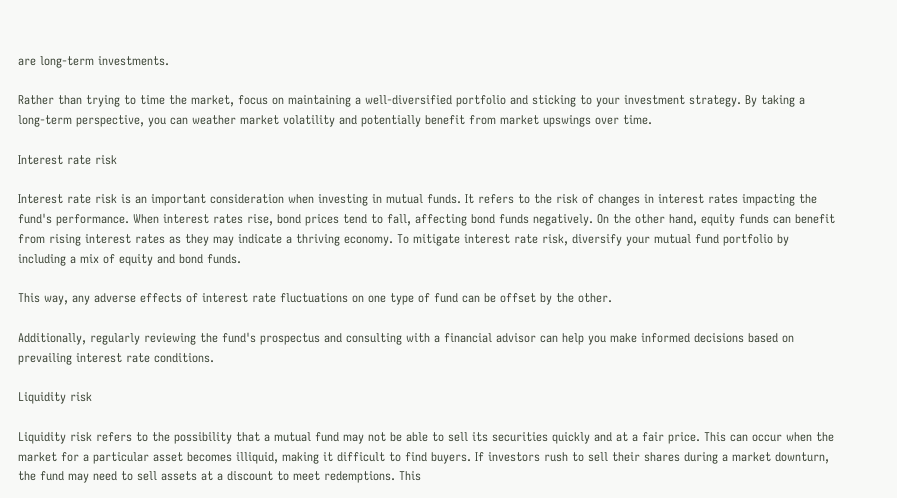are long-term investments.

Rather than trying to time the market, focus on maintaining a well-diversified portfolio and sticking to your investment strategy. By taking a long-term perspective, you can weather market volatility and potentially benefit from market upswings over time.

Interest rate risk

Interest rate risk is an important consideration when investing in mutual funds. It refers to the risk of changes in interest rates impacting the fund's performance. When interest rates rise, bond prices tend to fall, affecting bond funds negatively. On the other hand, equity funds can benefit from rising interest rates as they may indicate a thriving economy. To mitigate interest rate risk, diversify your mutual fund portfolio by including a mix of equity and bond funds.

This way, any adverse effects of interest rate fluctuations on one type of fund can be offset by the other.

Additionally, regularly reviewing the fund's prospectus and consulting with a financial advisor can help you make informed decisions based on prevailing interest rate conditions.

Liquidity risk

Liquidity risk refers to the possibility that a mutual fund may not be able to sell its securities quickly and at a fair price. This can occur when the market for a particular asset becomes illiquid, making it difficult to find buyers. If investors rush to sell their shares during a market downturn, the fund may need to sell assets at a discount to meet redemptions. This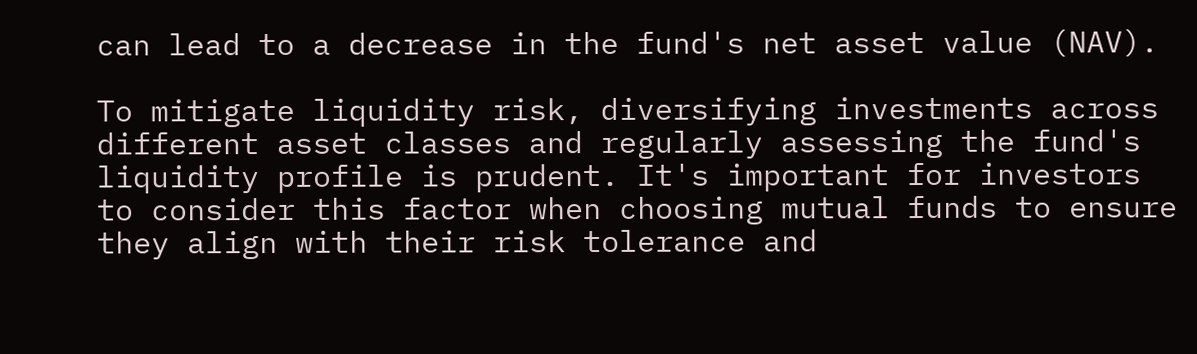can lead to a decrease in the fund's net asset value (NAV).

To mitigate liquidity risk, diversifying investments across different asset classes and regularly assessing the fund's liquidity profile is prudent. It's important for investors to consider this factor when choosing mutual funds to ensure they align with their risk tolerance and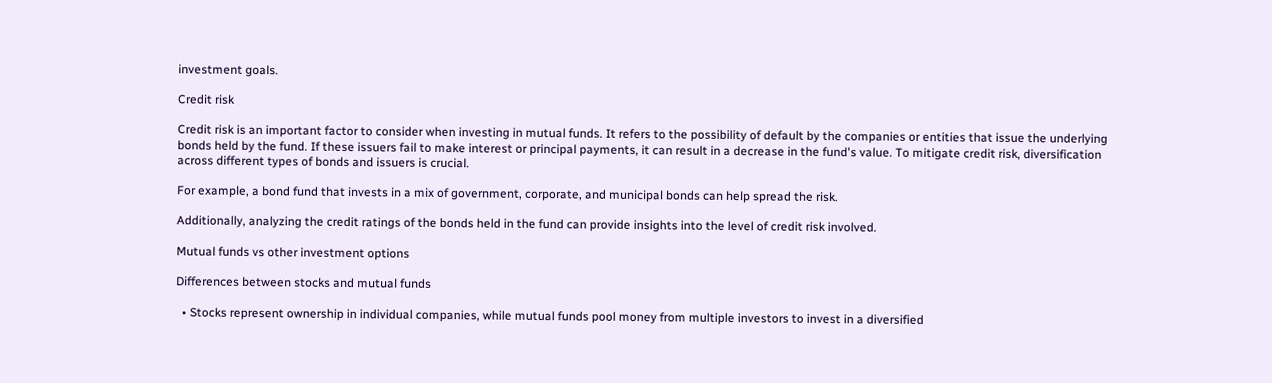investment goals.

Credit risk

Credit risk is an important factor to consider when investing in mutual funds. It refers to the possibility of default by the companies or entities that issue the underlying bonds held by the fund. If these issuers fail to make interest or principal payments, it can result in a decrease in the fund's value. To mitigate credit risk, diversification across different types of bonds and issuers is crucial.

For example, a bond fund that invests in a mix of government, corporate, and municipal bonds can help spread the risk.

Additionally, analyzing the credit ratings of the bonds held in the fund can provide insights into the level of credit risk involved.

Mutual funds vs other investment options

Differences between stocks and mutual funds

  • Stocks represent ownership in individual companies, while mutual funds pool money from multiple investors to invest in a diversified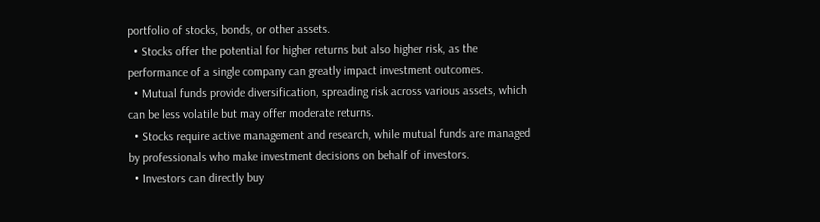portfolio of stocks, bonds, or other assets.
  • Stocks offer the potential for higher returns but also higher risk, as the performance of a single company can greatly impact investment outcomes.
  • Mutual funds provide diversification, spreading risk across various assets, which can be less volatile but may offer moderate returns.
  • Stocks require active management and research, while mutual funds are managed by professionals who make investment decisions on behalf of investors.
  • Investors can directly buy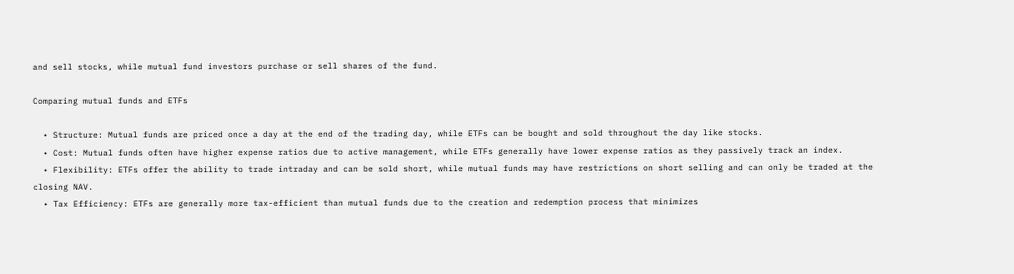and sell stocks, while mutual fund investors purchase or sell shares of the fund.

Comparing mutual funds and ETFs

  • Structure: Mutual funds are priced once a day at the end of the trading day, while ETFs can be bought and sold throughout the day like stocks.
  • Cost: Mutual funds often have higher expense ratios due to active management, while ETFs generally have lower expense ratios as they passively track an index.
  • Flexibility: ETFs offer the ability to trade intraday and can be sold short, while mutual funds may have restrictions on short selling and can only be traded at the closing NAV.
  • Tax Efficiency: ETFs are generally more tax-efficient than mutual funds due to the creation and redemption process that minimizes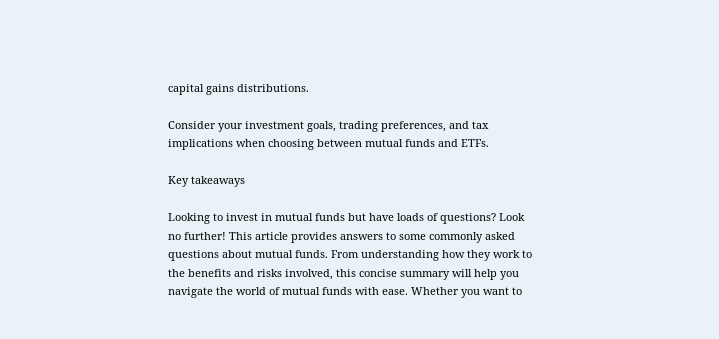capital gains distributions.

Consider your investment goals, trading preferences, and tax implications when choosing between mutual funds and ETFs.

Key takeaways

Looking to invest in mutual funds but have loads of questions? Look no further! This article provides answers to some commonly asked questions about mutual funds. From understanding how they work to the benefits and risks involved, this concise summary will help you navigate the world of mutual funds with ease. Whether you want to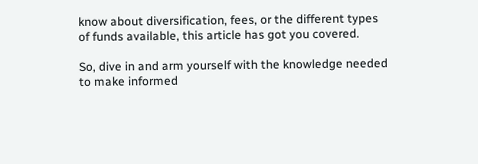know about diversification, fees, or the different types of funds available, this article has got you covered.

So, dive in and arm yourself with the knowledge needed to make informed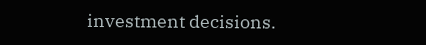investment decisions.